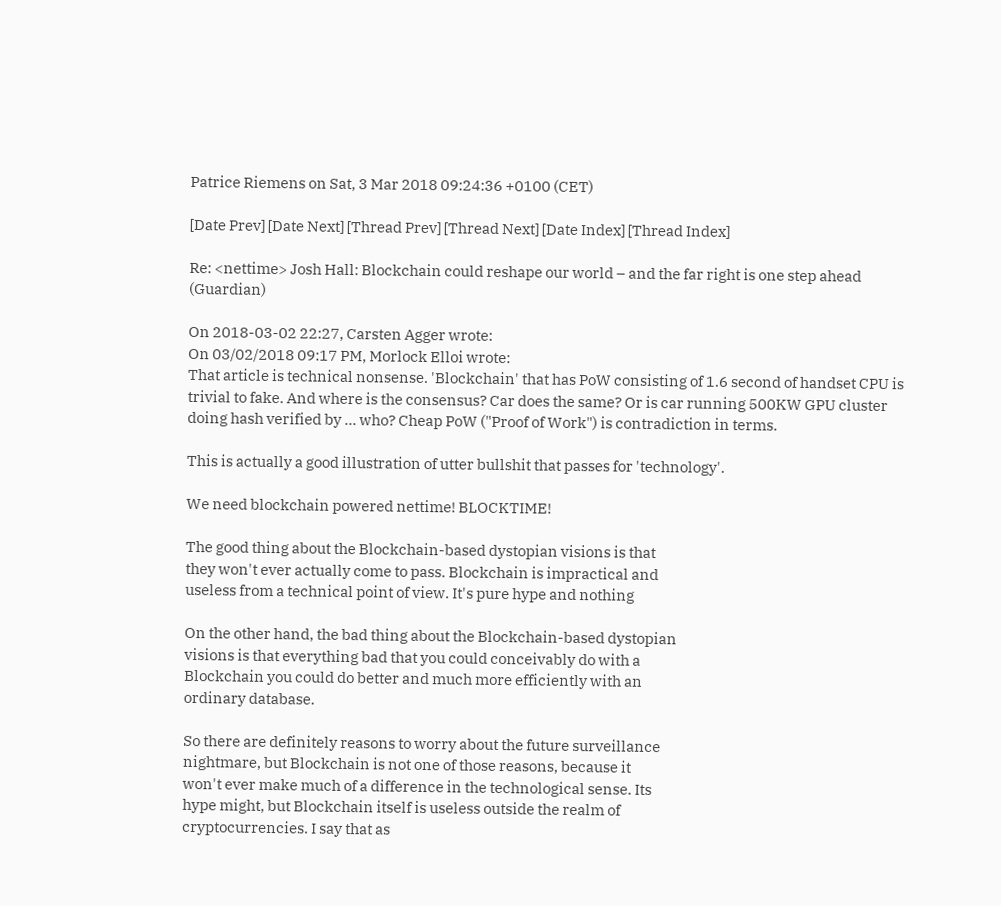Patrice Riemens on Sat, 3 Mar 2018 09:24:36 +0100 (CET)

[Date Prev] [Date Next] [Thread Prev] [Thread Next] [Date Index] [Thread Index]

Re: <nettime> Josh Hall: Blockchain could reshape our world – and the far right is one step ahead (Guardian)

On 2018-03-02 22:27, Carsten Agger wrote:
On 03/02/2018 09:17 PM, Morlock Elloi wrote:
That article is technical nonsense. 'Blockchain' that has PoW consisting of 1.6 second of handset CPU is trivial to fake. And where is the consensus? Car does the same? Or is car running 500KW GPU cluster doing hash verified by ... who? Cheap PoW ("Proof of Work") is contradiction in terms.

This is actually a good illustration of utter bullshit that passes for 'technology'.

We need blockchain powered nettime! BLOCKTIME!

The good thing about the Blockchain-based dystopian visions is that
they won't ever actually come to pass. Blockchain is impractical and
useless from a technical point of view. It's pure hype and nothing

On the other hand, the bad thing about the Blockchain-based dystopian
visions is that everything bad that you could conceivably do with a
Blockchain you could do better and much more efficiently with an
ordinary database.

So there are definitely reasons to worry about the future surveillance
nightmare, but Blockchain is not one of those reasons, because it
won't ever make much of a difference in the technological sense. Its
hype might, but Blockchain itself is useless outside the realm of
cryptocurrencies. I say that as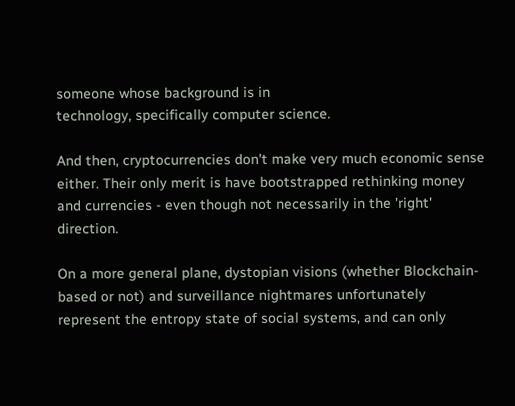someone whose background is in
technology, specifically computer science.

And then, cryptocurrencies don't make very much economic sense either. Their only merit is have bootstrapped rethinking money and currencies - even though not necessarily in the 'right' direction.

On a more general plane, dystopian visions (whether Blockchain-based or not) and surveillance nightmares unfortunately represent the entropy state of social systems, and can only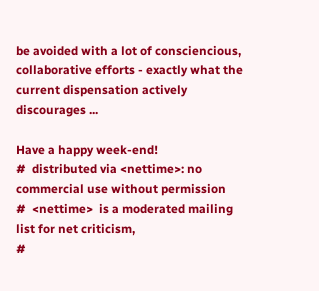be avoided with a lot of consciencious, collaborative efforts - exactly what the current dispensation actively discourages ...

Have a happy week-end!
#  distributed via <nettime>: no commercial use without permission
#  <nettime>  is a moderated mailing list for net criticism,
#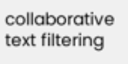collaborative text filtering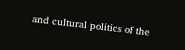and cultural politics of the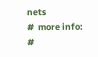nets
#  more info:
#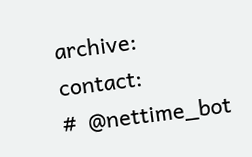archive: contact:
#  @nettime_bot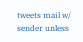tweets mail w/ sender unless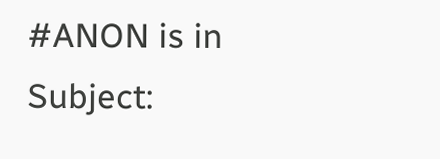#ANON is in Subject: